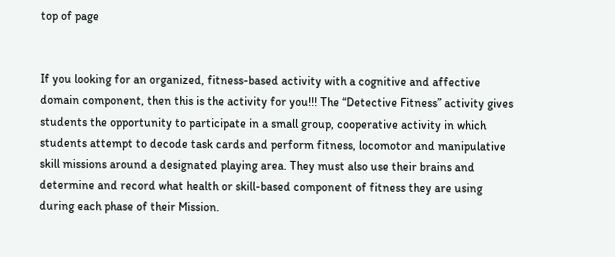top of page


If you looking for an organized, fitness-based activity with a cognitive and affective domain component, then this is the activity for you!!! The “Detective Fitness” activity gives students the opportunity to participate in a small group, cooperative activity in which students attempt to decode task cards and perform fitness, locomotor and manipulative skill missions around a designated playing area. They must also use their brains and determine and record what health or skill-based component of fitness they are using during each phase of their Mission.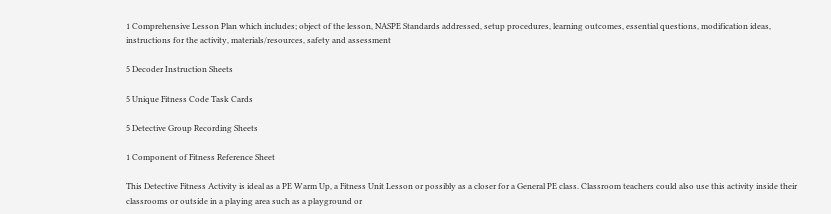1 Comprehensive Lesson Plan which includes; object of the lesson, NASPE Standards addressed, setup procedures, learning outcomes, essential questions, modification ideas, instructions for the activity, materials/resources, safety and assessment

5 Decoder Instruction Sheets

5 Unique Fitness Code Task Cards

5 Detective Group Recording Sheets

1 Component of Fitness Reference Sheet

This Detective Fitness Activity is ideal as a PE Warm Up, a Fitness Unit Lesson or possibly as a closer for a General PE class. Classroom teachers could also use this activity inside their classrooms or outside in a playing area such as a playground or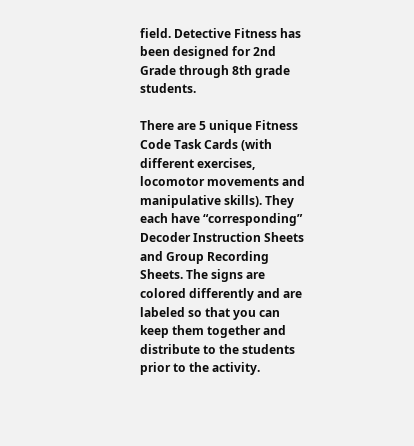field. Detective Fitness has been designed for 2nd Grade through 8th grade students.

There are 5 unique Fitness Code Task Cards (with different exercises, locomotor movements and manipulative skills). They each have “corresponding” Decoder Instruction Sheets and Group Recording Sheets. The signs are colored differently and are labeled so that you can keep them together and distribute to the students prior to the activity.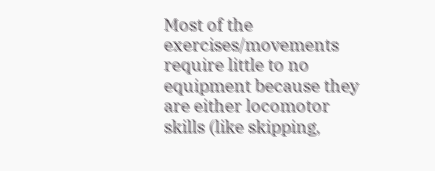Most of the exercises/movements require little to no equipment because they are either locomotor skills (like skipping,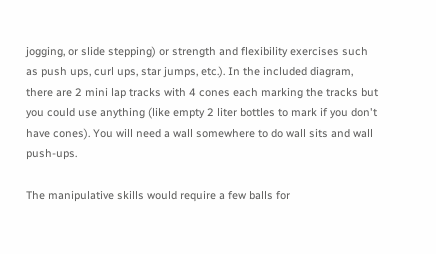jogging, or slide stepping) or strength and flexibility exercises such as push ups, curl ups, star jumps, etc.). In the included diagram, there are 2 mini lap tracks with 4 cones each marking the tracks but you could use anything (like empty 2 liter bottles to mark if you don't have cones). You will need a wall somewhere to do wall sits and wall push-ups.

The manipulative skills would require a few balls for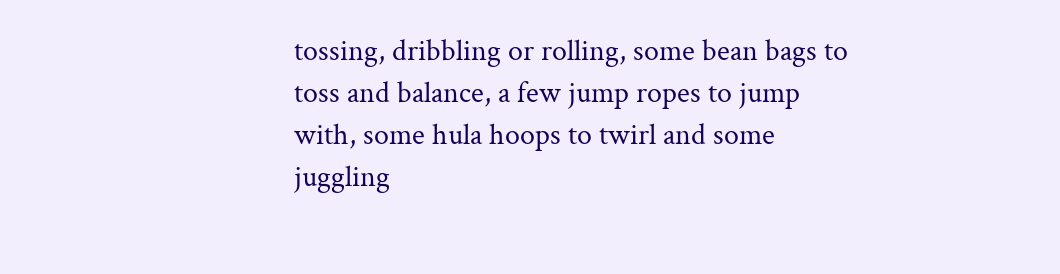tossing, dribbling or rolling, some bean bags to toss and balance, a few jump ropes to jump with, some hula hoops to twirl and some juggling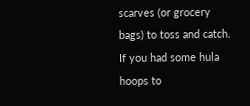scarves (or grocery bags) to toss and catch. If you had some hula hoops to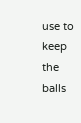use to keep the balls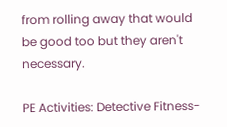from rolling away that would be good too but they aren't necessary.

PE Activities: Detective Fitness-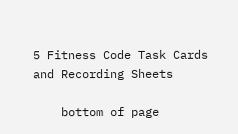5 Fitness Code Task Cards and Recording Sheets

    bottom of page